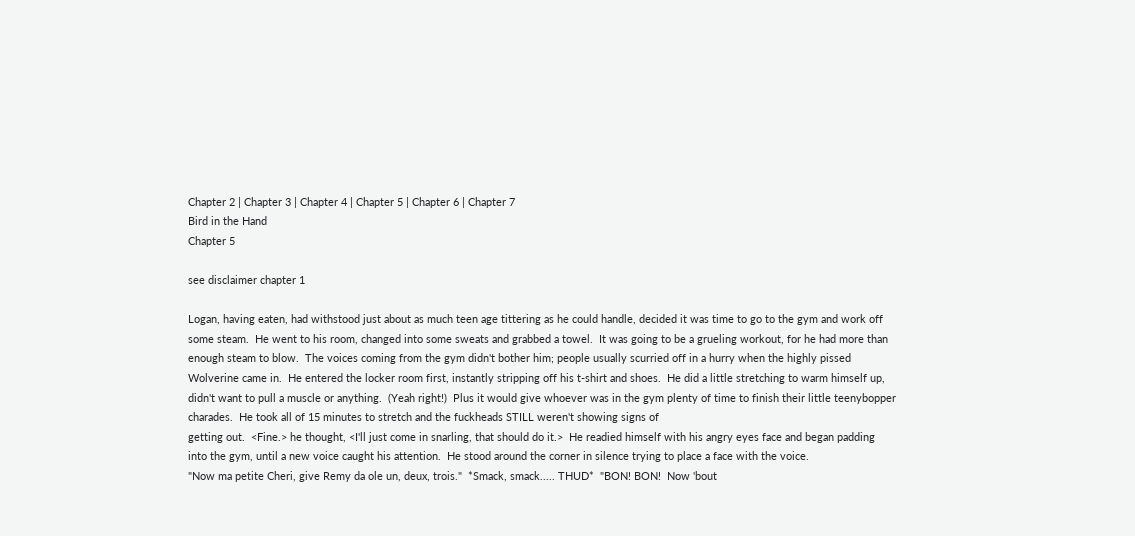Chapter 2 | Chapter 3 | Chapter 4 | Chapter 5 | Chapter 6 | Chapter 7
Bird in the Hand
Chapter 5

see disclaimer chapter 1

Logan, having eaten, had withstood just about as much teen age tittering as he could handle, decided it was time to go to the gym and work off some steam.  He went to his room, changed into some sweats and grabbed a towel.  It was going to be a grueling workout, for he had more than enough steam to blow.  The voices coming from the gym didn't bother him; people usually scurried off in a hurry when the highly pissed  Wolverine came in.  He entered the locker room first, instantly stripping off his t-shirt and shoes.  He did a little stretching to warm himself up, didn't want to pull a muscle or anything.  (Yeah right!)  Plus it would give whoever was in the gym plenty of time to finish their little teenybopper charades.  He took all of 15 minutes to stretch and the fuckheads STILL weren't showing signs of
getting out.  <Fine.> he thought, <I'll just come in snarling, that should do it.>  He readied himself with his angry eyes face and began padding into the gym, until a new voice caught his attention.  He stood around the corner in silence trying to place a face with the voice.
"Now ma petite Cheri, give Remy da ole un, deux, trois."  *Smack, smack..... THUD*  "BON! BON!  Now 'bout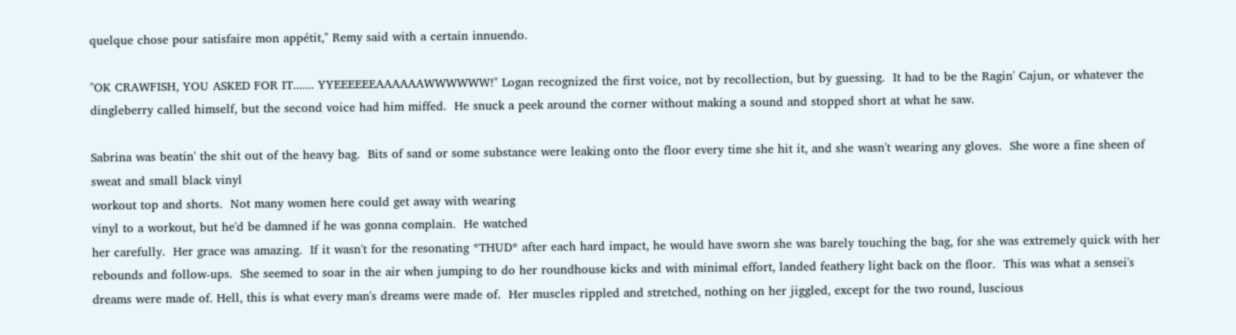quelque chose pour satisfaire mon appétit," Remy said with a certain innuendo.

"OK CRAWFISH, YOU ASKED FOR IT....... YYEEEEEEAAAAAAWWWWWW!" Logan recognized the first voice, not by recollection, but by guessing.  It had to be the Ragin' Cajun, or whatever the dingleberry called himself, but the second voice had him miffed.  He snuck a peek around the corner without making a sound and stopped short at what he saw.

Sabrina was beatin' the shit out of the heavy bag.  Bits of sand or some substance were leaking onto the floor every time she hit it, and she wasn't wearing any gloves.  She wore a fine sheen of sweat and small black vinyl
workout top and shorts.  Not many women here could get away with wearing
vinyl to a workout, but he'd be damned if he was gonna complain.  He watched
her carefully.  Her grace was amazing.  If it wasn't for the resonating *THUD* after each hard impact, he would have sworn she was barely touching the bag, for she was extremely quick with her rebounds and follow-ups.  She seemed to soar in the air when jumping to do her roundhouse kicks and with minimal effort, landed feathery light back on the floor.  This was what a sensei's dreams were made of. Hell, this is what every man's dreams were made of.  Her muscles rippled and stretched, nothing on her jiggled, except for the two round, luscious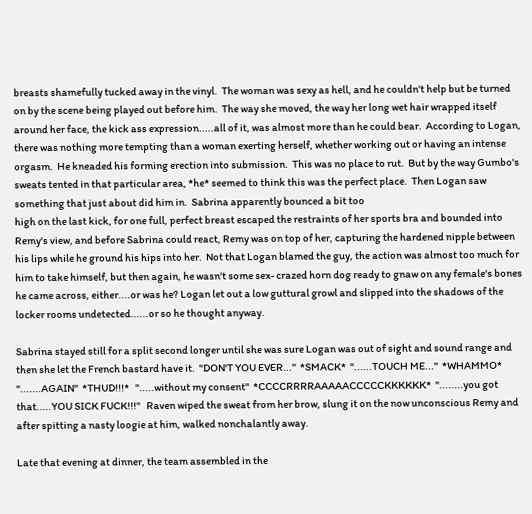breasts shamefully tucked away in the vinyl.  The woman was sexy as hell, and he couldn't help but be turned on by the scene being played out before him.  The way she moved, the way her long wet hair wrapped itself around her face, the kick ass expression.....all of it, was almost more than he could bear.  According to Logan, there was nothing more tempting than a woman exerting herself, whether working out or having an intense orgasm.  He kneaded his forming erection into submission.  This was no place to rut.  But by the way Gumbo's sweats tented in that particular area, *he* seemed to think this was the perfect place.  Then Logan saw something that just about did him in.  Sabrina apparently bounced a bit too
high on the last kick, for one full, perfect breast escaped the restraints of her sports bra and bounded into Remy's view, and before Sabrina could react, Remy was on top of her, capturing the hardened nipple between his lips while he ground his hips into her.  Not that Logan blamed the guy, the action was almost too much for him to take himself, but then again, he wasn't some sex- crazed horn dog ready to gnaw on any female's bones he came across, either....or was he? Logan let out a low guttural growl and slipped into the shadows of the locker rooms undetected......or so he thought anyway.

Sabrina stayed still for a split second longer until she was sure Logan was out of sight and sound range and then she let the French bastard have it.  "DON'T YOU EVER..."  *SMACK*  "......TOUCH ME..."  *WHAMMO*  ".......AGAIN"  *THUD!!!*   ".....without my consent"  *CCCCRRRRAAAAACCCCCKKKKKK*  "........you got that.....YOU SICK FUCK!!!"   Raven wiped the sweat from her brow, slung it on the now unconscious Remy and after spitting a nasty loogie at him, walked nonchalantly away.

Late that evening at dinner, the team assembled in the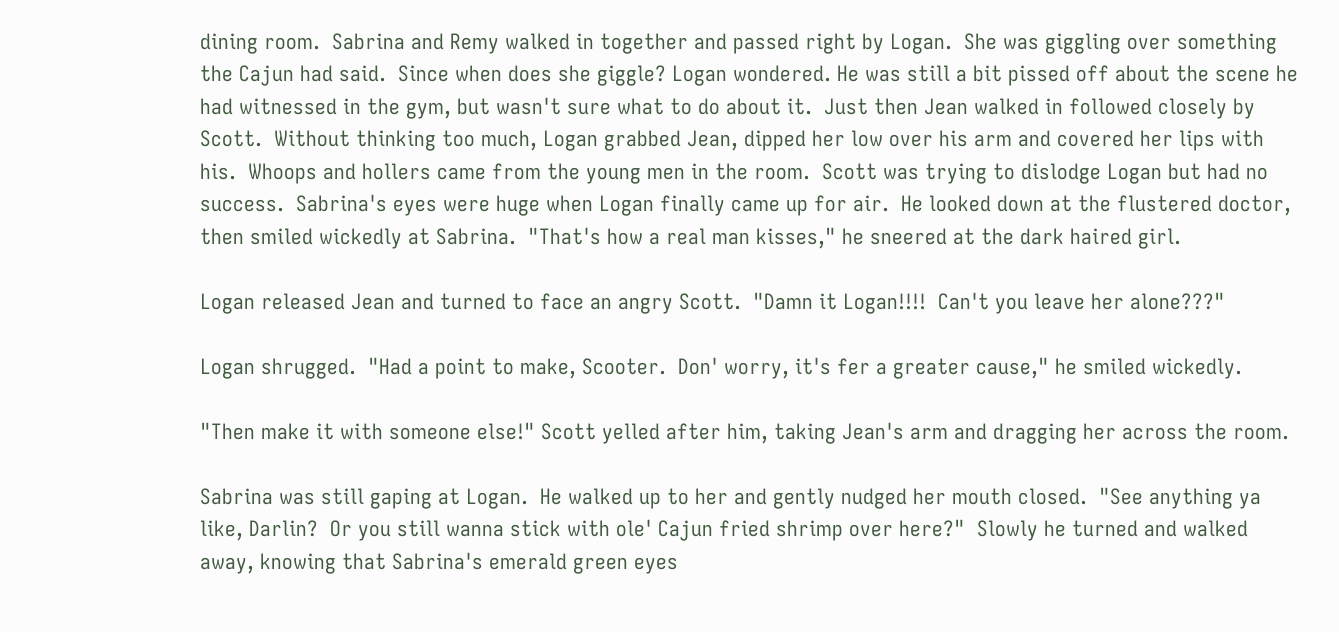dining room.  Sabrina and Remy walked in together and passed right by Logan.  She was giggling over something the Cajun had said.  Since when does she giggle? Logan wondered. He was still a bit pissed off about the scene he had witnessed in the gym, but wasn't sure what to do about it.  Just then Jean walked in followed closely by Scott.  Without thinking too much, Logan grabbed Jean, dipped her low over his arm and covered her lips with his.  Whoops and hollers came from the young men in the room.  Scott was trying to dislodge Logan but had no success.  Sabrina's eyes were huge when Logan finally came up for air.  He looked down at the flustered doctor, then smiled wickedly at Sabrina.  "That's how a real man kisses," he sneered at the dark haired girl.

Logan released Jean and turned to face an angry Scott.  "Damn it Logan!!!!  Can't you leave her alone???"

Logan shrugged.  "Had a point to make, Scooter.  Don' worry, it's fer a greater cause," he smiled wickedly.

"Then make it with someone else!" Scott yelled after him, taking Jean's arm and dragging her across the room.

Sabrina was still gaping at Logan.  He walked up to her and gently nudged her mouth closed.  "See anything ya like, Darlin?  Or you still wanna stick with ole' Cajun fried shrimp over here?"  Slowly he turned and walked away, knowing that Sabrina's emerald green eyes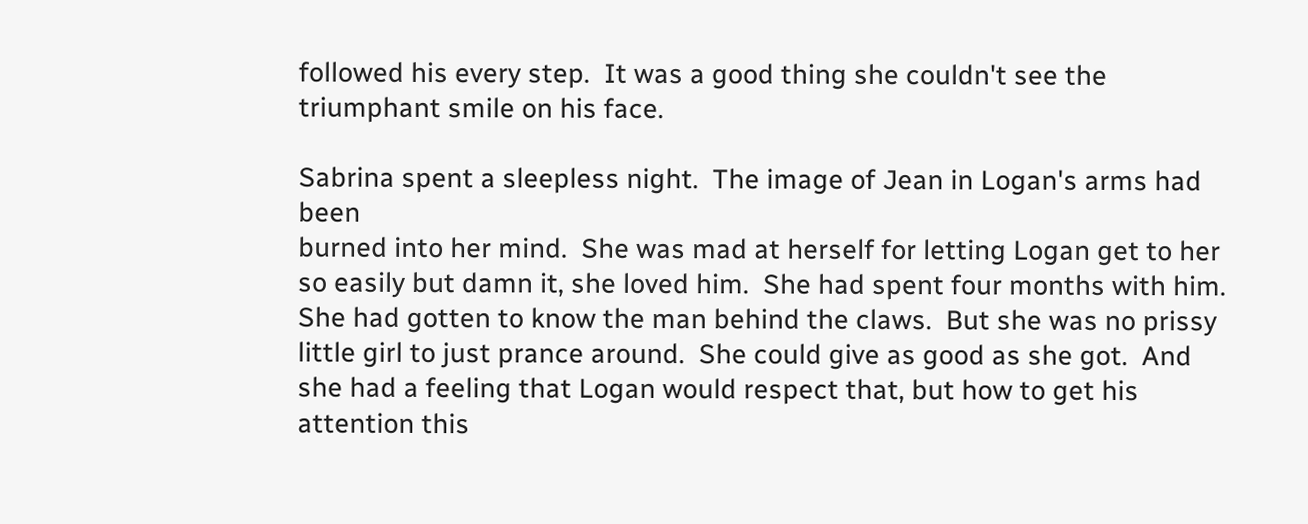followed his every step.  It was a good thing she couldn't see the triumphant smile on his face.

Sabrina spent a sleepless night.  The image of Jean in Logan's arms had been
burned into her mind.  She was mad at herself for letting Logan get to her so easily but damn it, she loved him.  She had spent four months with him.  She had gotten to know the man behind the claws.  But she was no prissy little girl to just prance around.  She could give as good as she got.  And she had a feeling that Logan would respect that, but how to get his attention this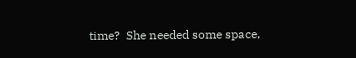time?  She needed some space,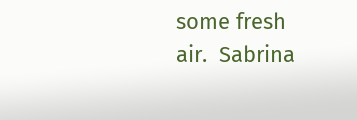some fresh air.  Sabrina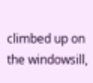climbed up on the windowsill,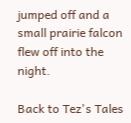jumped off and a small prairie falcon flew off into the night.

Back to Tez's Tales